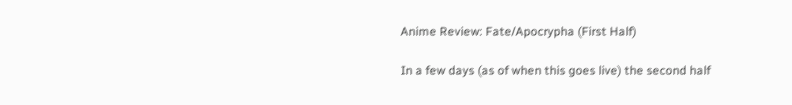Anime Review: Fate/Apocrypha (First Half)

In a few days (as of when this goes live) the second half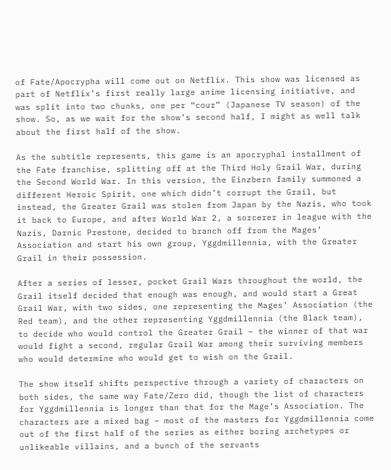of Fate/Apocrypha will come out on Netflix. This show was licensed as part of Netflix’s first really large anime licensing initiative, and was split into two chunks, one per “cour” (Japanese TV season) of the show. So, as we wait for the show’s second half, I might as well talk about the first half of the show.

As the subtitle represents, this game is an apocryphal installment of the Fate franchise, splitting off at the Third Holy Grail War, during the Second World War. In this version, the Einzbern family summoned a different Heroic Spirit, one which didn’t corrupt the Grail, but instead, the Greater Grail was stolen from Japan by the Nazis, who took it back to Europe, and after World War 2, a sorcerer in league with the Nazis, Darnic Prestone, decided to branch off from the Mages’ Association and start his own group, Yggdmillennia, with the Greater Grail in their possession.

After a series of lesser, pocket Grail Wars throughout the world, the Grail itself decided that enough was enough, and would start a Great Grail War, with two sides, one representing the Mages’ Association (the Red team), and the other representing Yggdmillennia (the Black team), to decide who would control the Greater Grail – the winner of that war would fight a second, regular Grail War among their surviving members who would determine who would get to wish on the Grail.

The show itself shifts perspective through a variety of characters on both sides, the same way Fate/Zero did, though the list of characters for Yggdmillennia is longer than that for the Mage’s Association. The characters are a mixed bag – most of the masters for Yggdmillennia come out of the first half of the series as either boring archetypes or unlikeable villains, and a bunch of the servants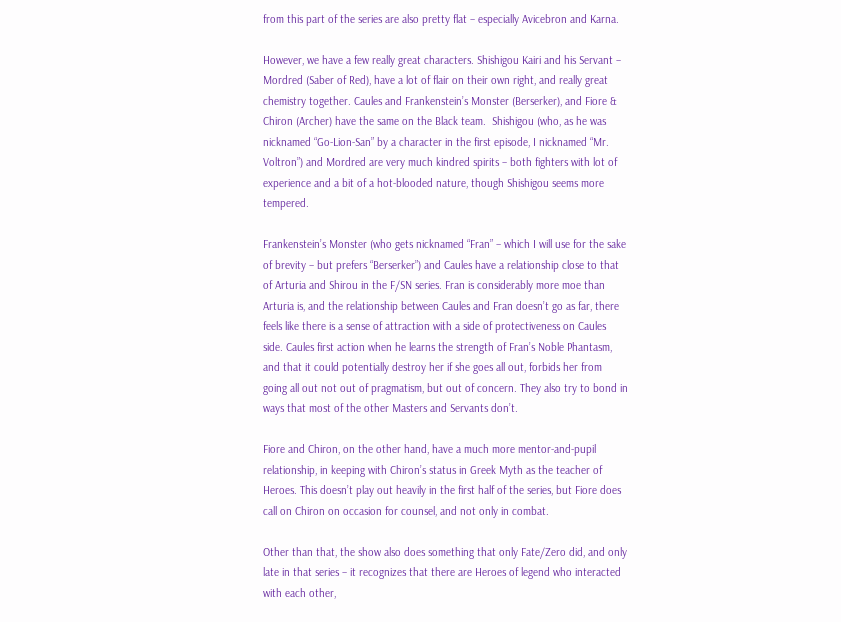from this part of the series are also pretty flat – especially Avicebron and Karna.

However, we have a few really great characters. Shishigou Kairi and his Servant – Mordred (Saber of Red), have a lot of flair on their own right, and really great chemistry together. Caules and Frankenstein’s Monster (Berserker), and Fiore & Chiron (Archer) have the same on the Black team.  Shishigou (who, as he was nicknamed “Go-Lion-San” by a character in the first episode, I nicknamed “Mr. Voltron”) and Mordred are very much kindred spirits – both fighters with lot of experience and a bit of a hot-blooded nature, though Shishigou seems more tempered.

Frankenstein’s Monster (who gets nicknamed “Fran” – which I will use for the sake of brevity – but prefers “Berserker”) and Caules have a relationship close to that of Arturia and Shirou in the F/SN series. Fran is considerably more moe than Arturia is, and the relationship between Caules and Fran doesn’t go as far, there feels like there is a sense of attraction with a side of protectiveness on Caules side. Caules first action when he learns the strength of Fran’s Noble Phantasm, and that it could potentially destroy her if she goes all out, forbids her from going all out not out of pragmatism, but out of concern. They also try to bond in ways that most of the other Masters and Servants don’t.

Fiore and Chiron, on the other hand, have a much more mentor-and-pupil relationship, in keeping with Chiron’s status in Greek Myth as the teacher of Heroes. This doesn’t play out heavily in the first half of the series, but Fiore does call on Chiron on occasion for counsel, and not only in combat.

Other than that, the show also does something that only Fate/Zero did, and only late in that series – it recognizes that there are Heroes of legend who interacted with each other,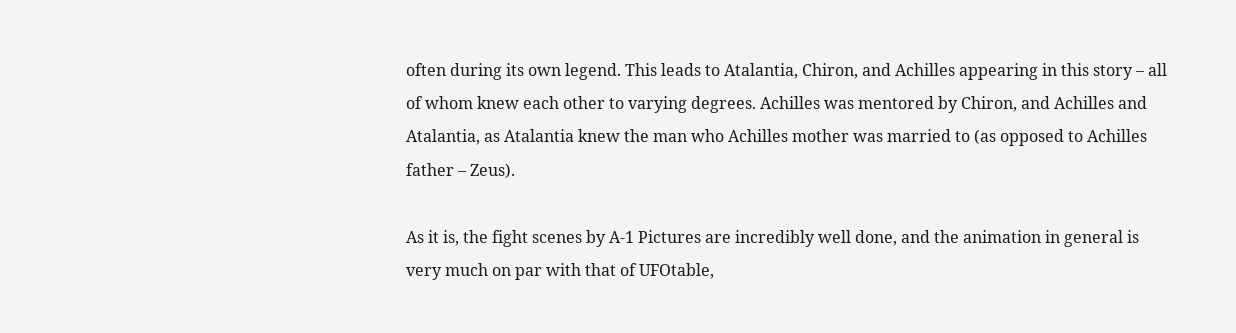often during its own legend. This leads to Atalantia, Chiron, and Achilles appearing in this story – all of whom knew each other to varying degrees. Achilles was mentored by Chiron, and Achilles and Atalantia, as Atalantia knew the man who Achilles mother was married to (as opposed to Achilles father – Zeus).

As it is, the fight scenes by A-1 Pictures are incredibly well done, and the animation in general is very much on par with that of UFOtable,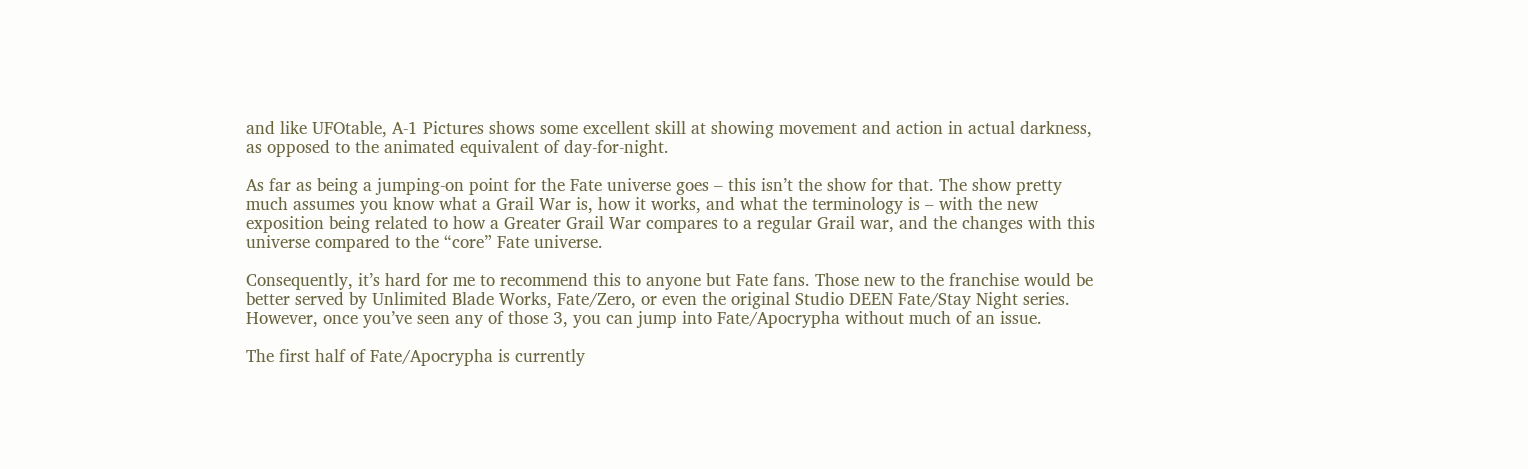and like UFOtable, A-1 Pictures shows some excellent skill at showing movement and action in actual darkness, as opposed to the animated equivalent of day-for-night.

As far as being a jumping-on point for the Fate universe goes – this isn’t the show for that. The show pretty much assumes you know what a Grail War is, how it works, and what the terminology is – with the new exposition being related to how a Greater Grail War compares to a regular Grail war, and the changes with this universe compared to the “core” Fate universe.

Consequently, it’s hard for me to recommend this to anyone but Fate fans. Those new to the franchise would be better served by Unlimited Blade Works, Fate/Zero, or even the original Studio DEEN Fate/Stay Night series. However, once you’ve seen any of those 3, you can jump into Fate/Apocrypha without much of an issue.

The first half of Fate/Apocrypha is currently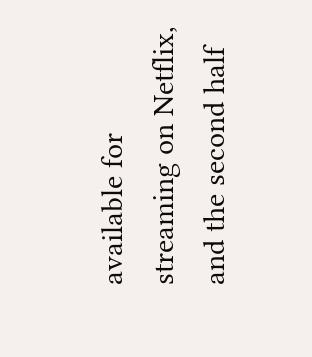available for streaming on Netflix, and the second half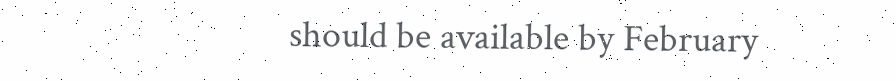should be available by February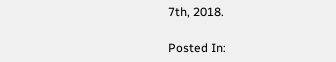7th, 2018.

Posted In: